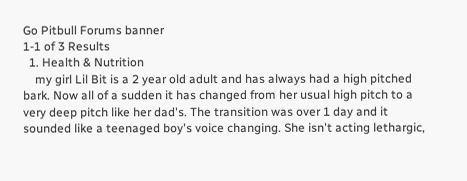Go Pitbull Forums banner
1-1 of 3 Results
  1. Health & Nutrition
    my girl Lil Bit is a 2 year old adult and has always had a high pitched bark. Now all of a sudden it has changed from her usual high pitch to a very deep pitch like her dad's. The transition was over 1 day and it sounded like a teenaged boy's voice changing. She isn't acting lethargic,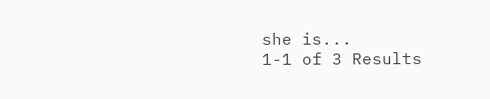she is...
1-1 of 3 Results